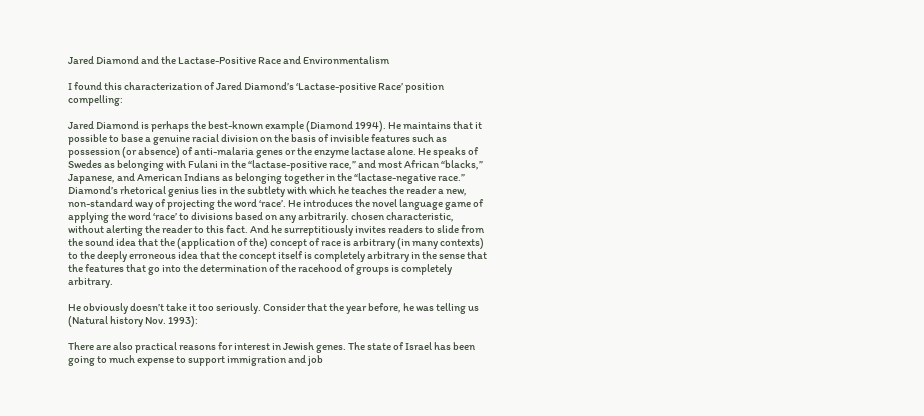Jared Diamond and the Lactase-Positive Race and Environmentalism

I found this characterization of Jared Diamond’s ‘Lactase-positive Race’ position compelling:

Jared Diamond is perhaps the best-known example (Diamond 1994). He maintains that it possible to base a genuine racial division on the basis of invisible features such as possession (or absence) of anti-malaria genes or the enzyme lactase alone. He speaks of Swedes as belonging with Fulani in the “lactase-positive race,” and most African “blacks,” Japanese, and American Indians as belonging together in the “lactase-negative race.” Diamond’s rhetorical genius lies in the subtlety with which he teaches the reader a new, non-standard way of projecting the word ‘race’. He introduces the novel language game of applying the word ‘race’ to divisions based on any arbitrarily. chosen characteristic, without alerting the reader to this fact. And he surreptitiously invites readers to slide from the sound idea that the (application of the) concept of race is arbitrary (in many contexts) to the deeply erroneous idea that the concept itself is completely arbitrary in the sense that the features that go into the determination of the racehood of groups is completely arbitrary.

He obviously doesn’t take it too seriously. Consider that the year before, he was telling us (Natural history Nov. 1993):

There are also practical reasons for interest in Jewish genes. The state of Israel has been going to much expense to support immigration and job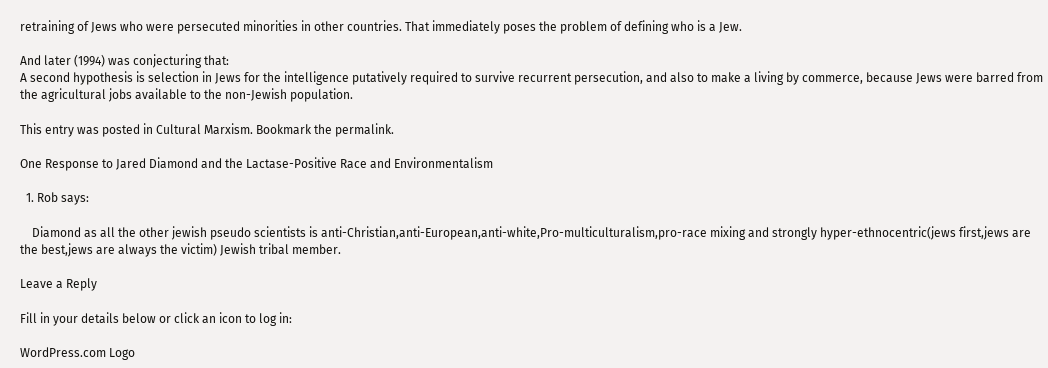retraining of Jews who were persecuted minorities in other countries. That immediately poses the problem of defining who is a Jew.

And later (1994) was conjecturing that:
A second hypothesis is selection in Jews for the intelligence putatively required to survive recurrent persecution, and also to make a living by commerce, because Jews were barred from the agricultural jobs available to the non-Jewish population.

This entry was posted in Cultural Marxism. Bookmark the permalink.

One Response to Jared Diamond and the Lactase-Positive Race and Environmentalism

  1. Rob says:

    Diamond as all the other jewish pseudo scientists is anti-Christian,anti-European,anti-white,Pro-multiculturalism,pro-race mixing and strongly hyper-ethnocentric(jews first,jews are the best,jews are always the victim) Jewish tribal member.

Leave a Reply

Fill in your details below or click an icon to log in:

WordPress.com Logo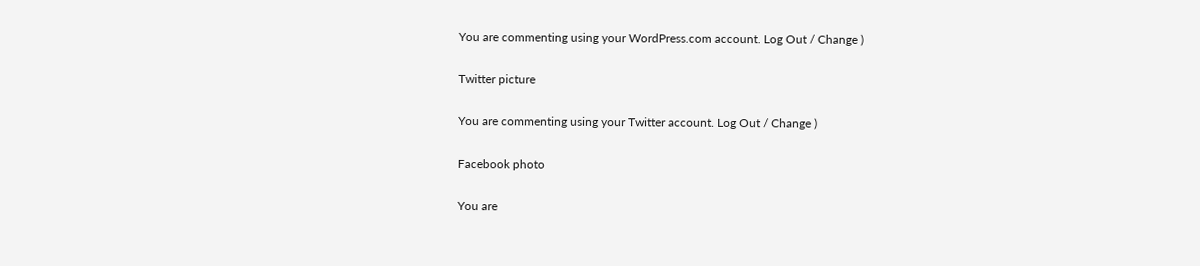You are commenting using your WordPress.com account. Log Out / Change )

Twitter picture

You are commenting using your Twitter account. Log Out / Change )

Facebook photo

You are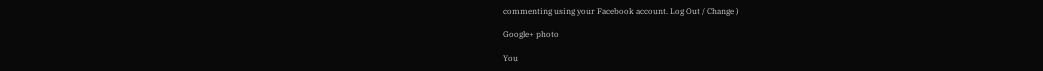commenting using your Facebook account. Log Out / Change )

Google+ photo

You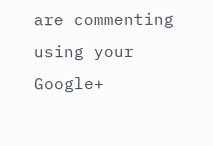are commenting using your Google+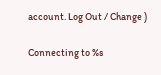account. Log Out / Change )

Connecting to %s